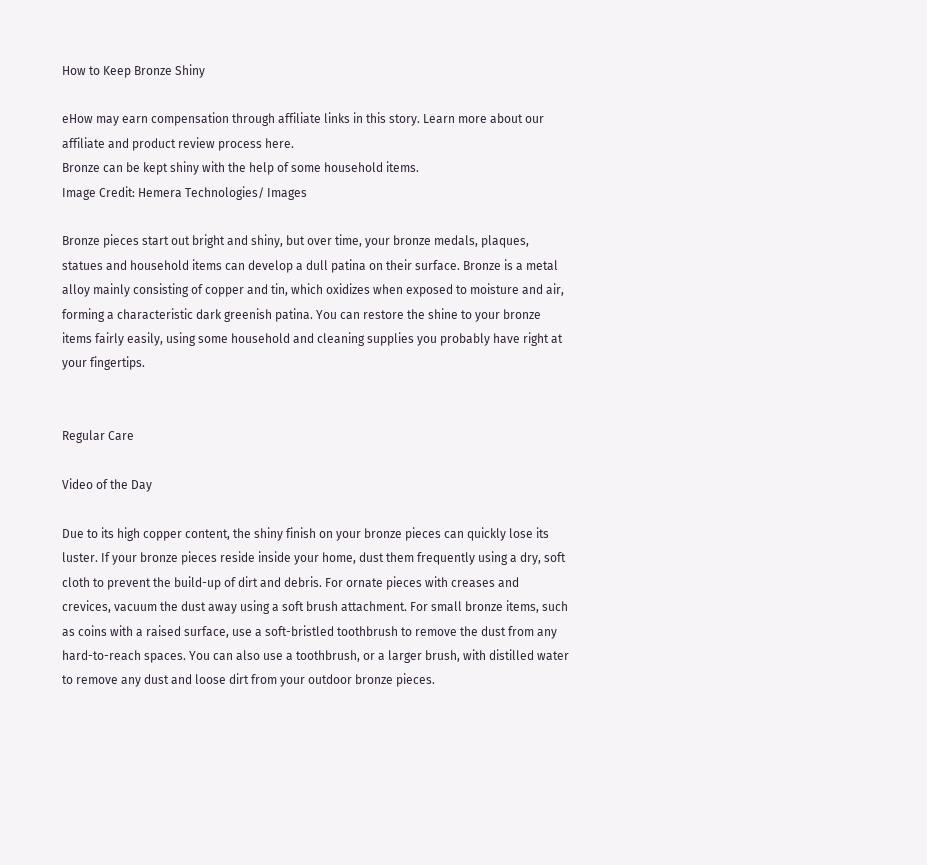How to Keep Bronze Shiny

eHow may earn compensation through affiliate links in this story. Learn more about our affiliate and product review process here.
Bronze can be kept shiny with the help of some household items.
Image Credit: Hemera Technologies/ Images

Bronze pieces start out bright and shiny, but over time, your bronze medals, plaques, statues and household items can develop a dull patina on their surface. Bronze is a metal alloy mainly consisting of copper and tin, which oxidizes when exposed to moisture and air, forming a characteristic dark greenish patina. You can restore the shine to your bronze items fairly easily, using some household and cleaning supplies you probably have right at your fingertips.


Regular Care

Video of the Day

Due to its high copper content, the shiny finish on your bronze pieces can quickly lose its luster. If your bronze pieces reside inside your home, dust them frequently using a dry, soft cloth to prevent the build-up of dirt and debris. For ornate pieces with creases and crevices, vacuum the dust away using a soft brush attachment. For small bronze items, such as coins with a raised surface, use a soft-bristled toothbrush to remove the dust from any hard-to-reach spaces. You can also use a toothbrush, or a larger brush, with distilled water to remove any dust and loose dirt from your outdoor bronze pieces.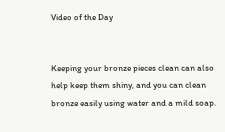Video of the Day


Keeping your bronze pieces clean can also help keep them shiny, and you can clean bronze easily using water and a mild soap.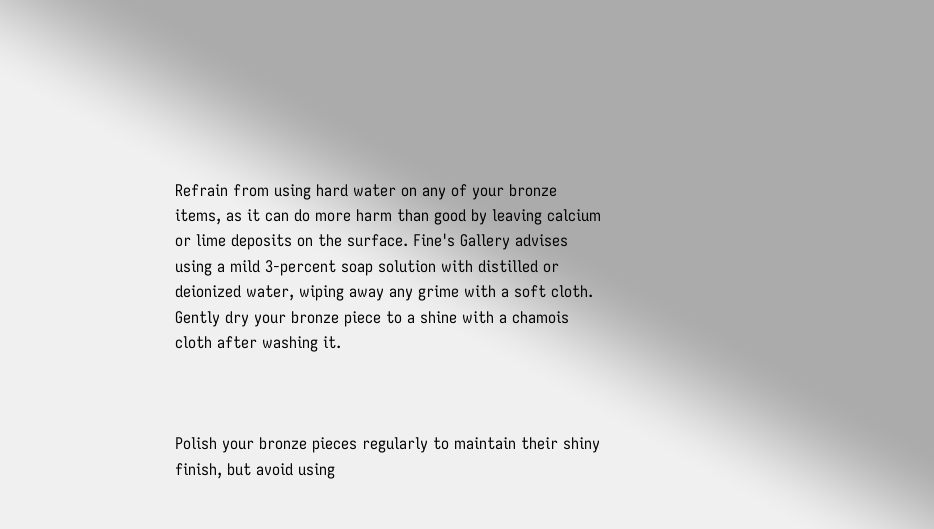Refrain from using hard water on any of your bronze items, as it can do more harm than good by leaving calcium or lime deposits on the surface. Fine's Gallery advises using a mild 3-percent soap solution with distilled or deionized water, wiping away any grime with a soft cloth. Gently dry your bronze piece to a shine with a chamois cloth after washing it.



Polish your bronze pieces regularly to maintain their shiny finish, but avoid using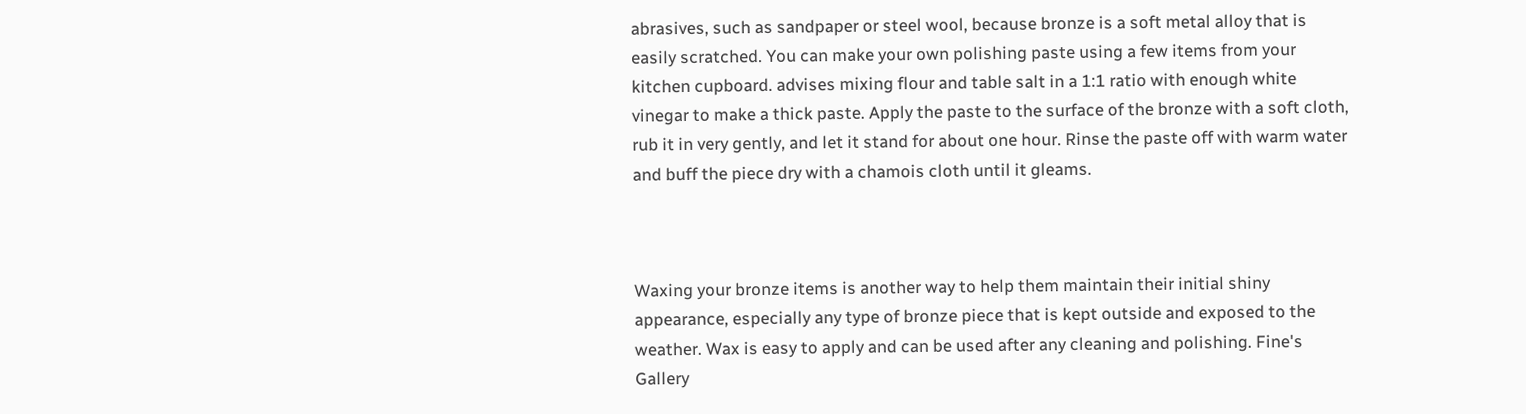abrasives, such as sandpaper or steel wool, because bronze is a soft metal alloy that is easily scratched. You can make your own polishing paste using a few items from your kitchen cupboard. advises mixing flour and table salt in a 1:1 ratio with enough white vinegar to make a thick paste. Apply the paste to the surface of the bronze with a soft cloth, rub it in very gently, and let it stand for about one hour. Rinse the paste off with warm water and buff the piece dry with a chamois cloth until it gleams.



Waxing your bronze items is another way to help them maintain their initial shiny appearance, especially any type of bronze piece that is kept outside and exposed to the weather. Wax is easy to apply and can be used after any cleaning and polishing. Fine's Gallery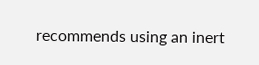recommends using an inert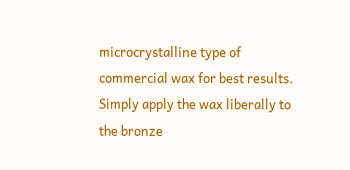microcrystalline type of commercial wax for best results. Simply apply the wax liberally to the bronze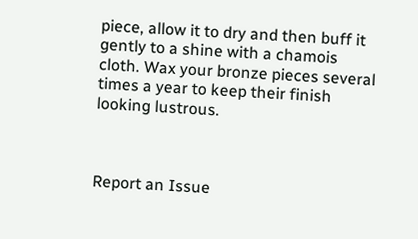piece, allow it to dry and then buff it gently to a shine with a chamois cloth. Wax your bronze pieces several times a year to keep their finish looking lustrous.



Report an Issue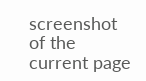screenshot of the current page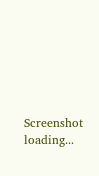Screenshot loading...